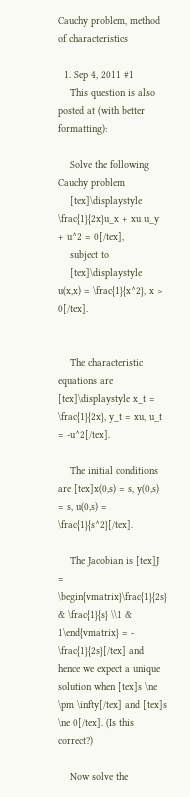Cauchy problem, method of characteristics

  1. Sep 4, 2011 #1
    This question is also posted at (with better formatting):

    Solve the following Cauchy problem
    [tex]\displaystyle \frac{1}{2x}u_x + xu u_y + u^2 = 0[/tex],
    subject to
    [tex]\displaystyle u(x,x) = \frac{1}{x^2}, x > 0[/tex].


    The characteristic equations are [tex]\displaystyle x_t = \frac{1}{2x}, y_t = xu, u_t = -u^2[/tex].

    The initial conditions are [tex]x(0,s) = s, y(0,s) = s, u(0,s) = \frac{1}{s^2}[/tex].

    The Jacobian is [tex]J = \begin{vmatrix}\frac{1}{2s} & \frac{1}{s} \\1 & 1\end{vmatrix} = - \frac{1}{2s}[/tex] and hence we expect a unique solution when [tex]s \ne \pm \infty[/tex] and [tex]s \ne 0[/tex]. (Is this correct?)

    Now solve the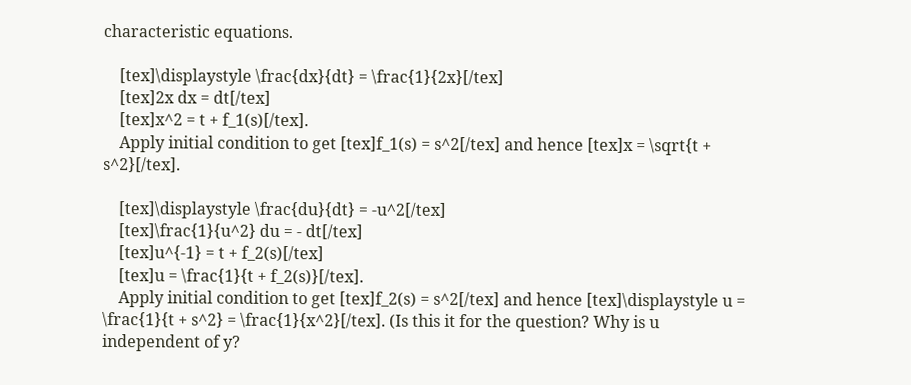characteristic equations.

    [tex]\displaystyle \frac{dx}{dt} = \frac{1}{2x}[/tex]
    [tex]2x dx = dt[/tex]
    [tex]x^2 = t + f_1(s)[/tex].
    Apply initial condition to get [tex]f_1(s) = s^2[/tex] and hence [tex]x = \sqrt{t + s^2}[/tex].

    [tex]\displaystyle \frac{du}{dt} = -u^2[/tex]
    [tex]\frac{1}{u^2} du = - dt[/tex]
    [tex]u^{-1} = t + f_2(s)[/tex]
    [tex]u = \frac{1}{t + f_2(s)}[/tex].
    Apply initial condition to get [tex]f_2(s) = s^2[/tex] and hence [tex]\displaystyle u = \frac{1}{t + s^2} = \frac{1}{x^2}[/tex]. (Is this it for the question? Why is u independent of y?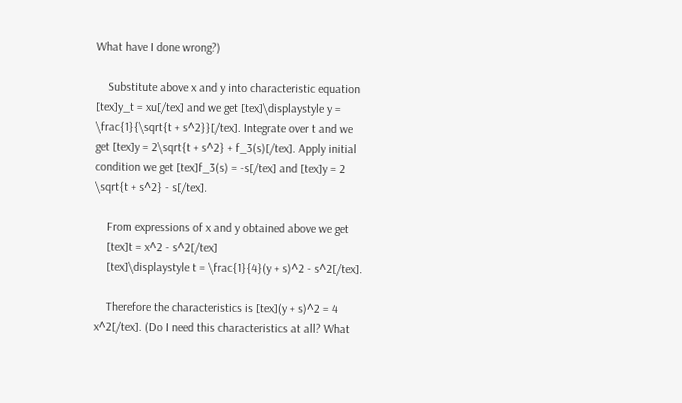What have I done wrong?)

    Substitute above x and y into characteristic equation [tex]y_t = xu[/tex] and we get [tex]\displaystyle y = \frac{1}{\sqrt{t + s^2}}[/tex]. Integrate over t and we get [tex]y = 2\sqrt{t + s^2} + f_3(s)[/tex]. Apply initial condition we get [tex]f_3(s) = -s[/tex] and [tex]y = 2 \sqrt{t + s^2} - s[/tex].

    From expressions of x and y obtained above we get
    [tex]t = x^2 - s^2[/tex]
    [tex]\displaystyle t = \frac{1}{4}(y + s)^2 - s^2[/tex].

    Therefore the characteristics is [tex](y + s)^2 = 4 x^2[/tex]. (Do I need this characteristics at all? What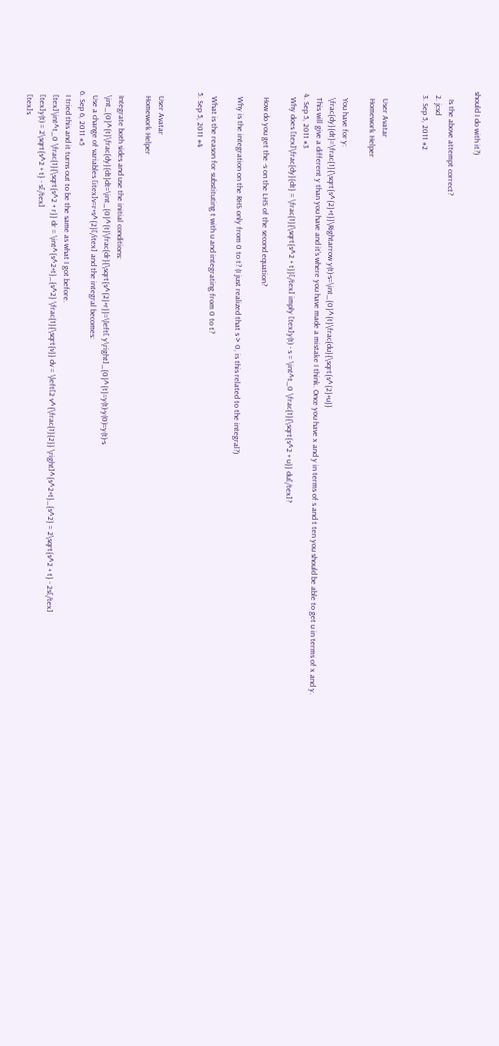should I do with it?)

    Is the above attempt correct?
  2. jcsd
  3. Sep 5, 2011 #2


    User Avatar
    Homework Helper

    You have for y:
    \frac{dy}{dt}=\frac{1}{\sqrt{s^{2}+t}}\Rightarrow y(t)-s=\int_{0}^{t}\frac{du}{\sqrt{s^{2}+u}}
    This will give a different y than you have and it's where you have made a mistake I think. Once you have x and y in terms of s and t ten you should be able to get u in terms of x and y.
  4. Sep 5, 2011 #3
    Why does [tex]\frac{dy}{dt} = \frac{1}{\sqrt{s^2 + t}}[/tex] imply [tex]y(t) - s = \int^t_0 \frac{1}{\sqrt{s^2 + u}} du[/tex]?

    How do you get the -s on the LHS of the second equation?

    Why is the integration on the RHS only from 0 to t? (I just realized that s > 0, is this related to the integral?)

    What is the reason for substituting t with u and integrating from 0 to t?
  5. Sep 5, 2011 #4


    User Avatar
    Homework Helper

    Integrate both sides and use the initial conditions:
    \int_{0}^{t}\frac{dy}{dt}dt=\int_{0}^{t}\frac{dr}{\sqrt{s^{2}+r}}=\left[ y\right]_{0}^{t}=y(t)-y(0)=y(t)-s
    Use a change of variables [itex]v=r+s^{2}[/itex] and the integral becomes:
  6. Sep 6, 2011 #5
    I tried this and it turns out to be the same as what I got before.
    [tex]\int^t_0 \frac{1}{\sqrt{s^2 + r}} dr = \int^{s^2+t}_{s^2} \frac{1}{\sqrt{v}} dv = \left[2 v^{\frac{1}{2}} \right]^{s^2+t}_{s^2} = 2\sqrt{s^2 + t} - 2s[/tex]
    [tex]y(t) = 2\sqrt{s^2 + t} - s[/tex]
    [tex]s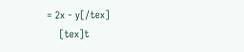= 2x - y[/tex]
    [tex]t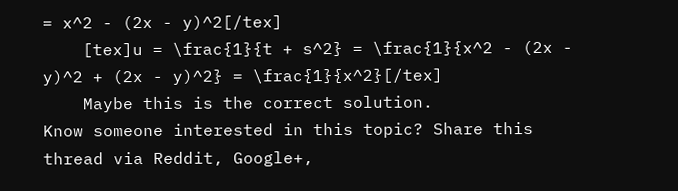= x^2 - (2x - y)^2[/tex]
    [tex]u = \frac{1}{t + s^2} = \frac{1}{x^2 - (2x - y)^2 + (2x - y)^2} = \frac{1}{x^2}[/tex]
    Maybe this is the correct solution.
Know someone interested in this topic? Share this thread via Reddit, Google+,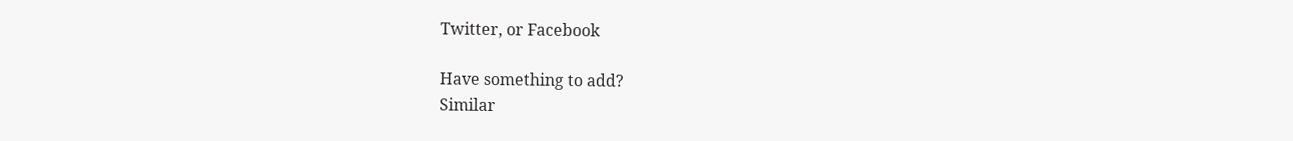Twitter, or Facebook

Have something to add?
Similar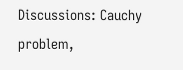Discussions: Cauchy problem,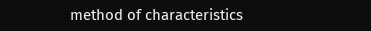method of characteristics